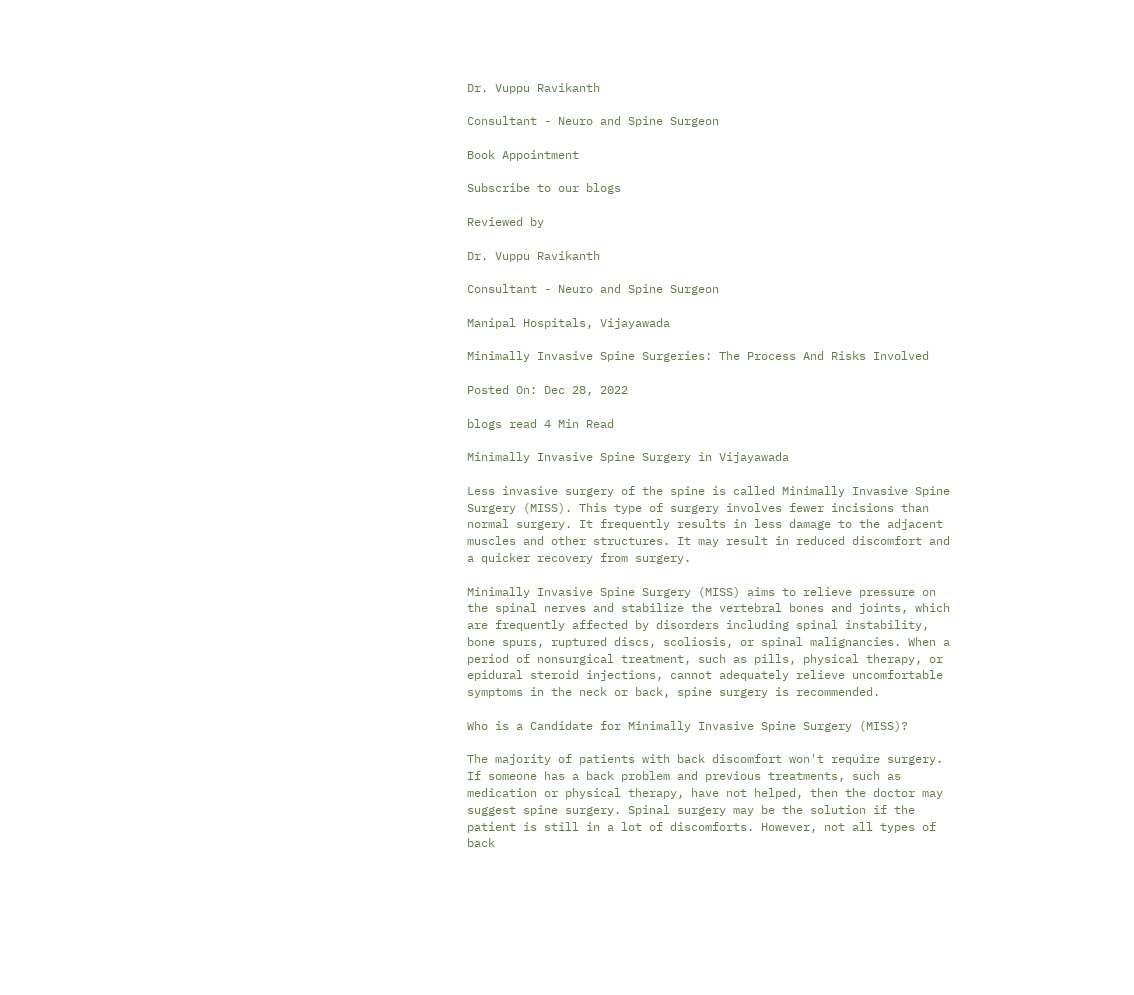Dr. Vuppu Ravikanth

Consultant - Neuro and Spine Surgeon

Book Appointment

Subscribe to our blogs

Reviewed by

Dr. Vuppu Ravikanth

Consultant - Neuro and Spine Surgeon

Manipal Hospitals, Vijayawada

Minimally Invasive Spine Surgeries: The Process And Risks Involved

Posted On: Dec 28, 2022

blogs read 4 Min Read

Minimally Invasive Spine Surgery in Vijayawada

Less invasive surgery of the spine is called Minimally Invasive Spine Surgery (MISS). This type of surgery involves fewer incisions than normal surgery. It frequently results in less damage to the adjacent muscles and other structures. It may result in reduced discomfort and a quicker recovery from surgery.

Minimally Invasive Spine Surgery (MISS) aims to relieve pressure on the spinal nerves and stabilize the vertebral bones and joints, which are frequently affected by disorders including spinal instability, bone spurs, ruptured discs, scoliosis, or spinal malignancies. When a period of nonsurgical treatment, such as pills, physical therapy, or epidural steroid injections, cannot adequately relieve uncomfortable symptoms in the neck or back, spine surgery is recommended.

Who is a Candidate for Minimally Invasive Spine Surgery (MISS)?

The majority of patients with back discomfort won't require surgery. If someone has a back problem and previous treatments, such as medication or physical therapy, have not helped, then the doctor may suggest spine surgery. Spinal surgery may be the solution if the patient is still in a lot of discomforts. However, not all types of back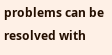problems can be resolved with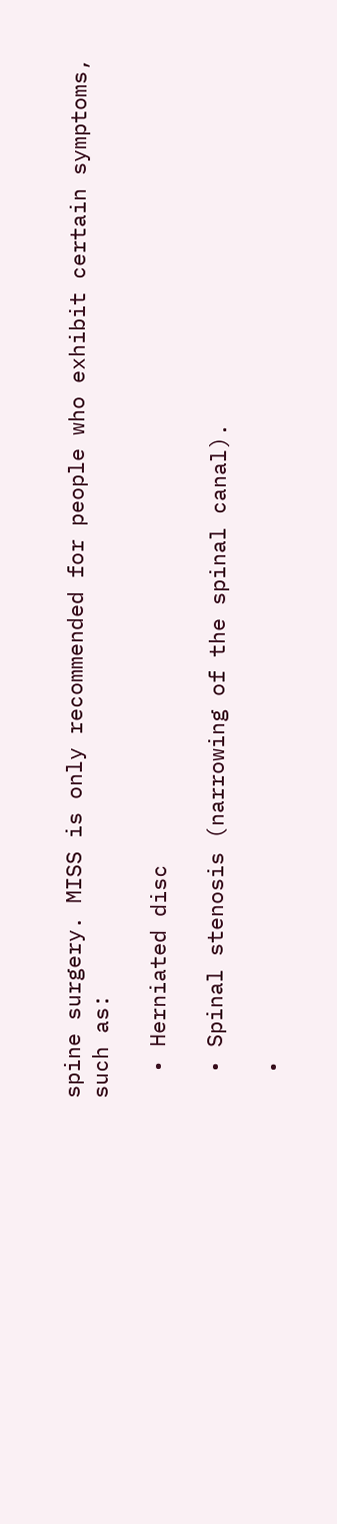spine surgery. MISS is only recommended for people who exhibit certain symptoms, such as:

  • Herniated disc

  • Spinal stenosis (narrowing of the spinal canal).

  •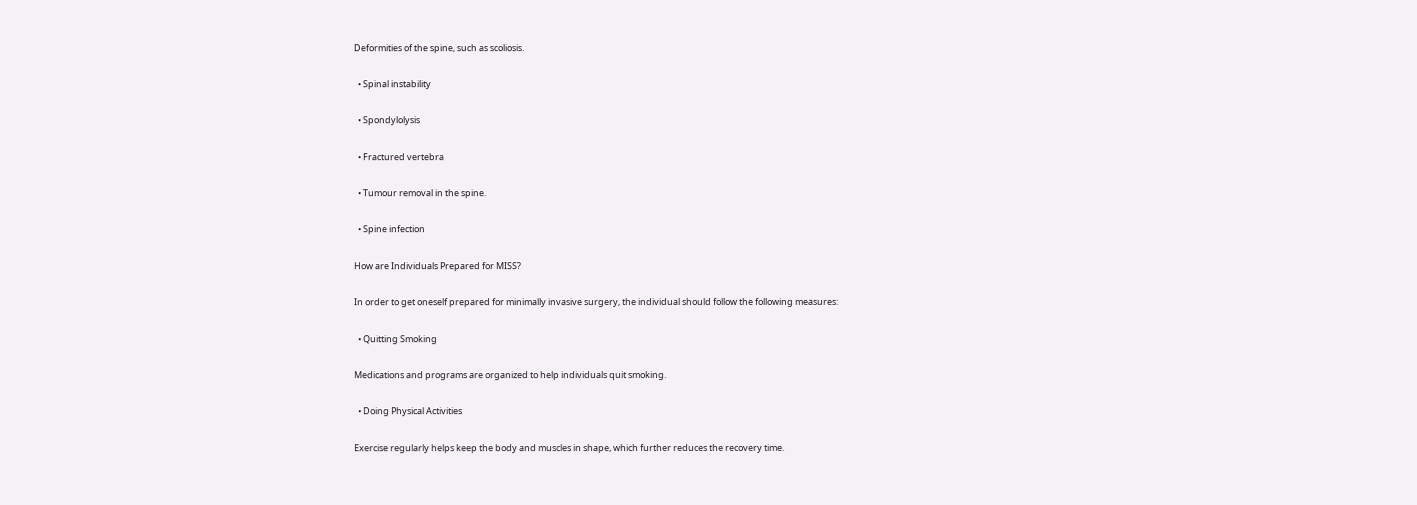Deformities of the spine, such as scoliosis.

  • Spinal instability

  • Spondylolysis

  • Fractured vertebra

  • Tumour removal in the spine.

  • Spine infection

How are Individuals Prepared for MISS?

In order to get oneself prepared for minimally invasive surgery, the individual should follow the following measures:

  • Quitting Smoking

Medications and programs are organized to help individuals quit smoking.

  • Doing Physical Activities

Exercise regularly helps keep the body and muscles in shape, which further reduces the recovery time.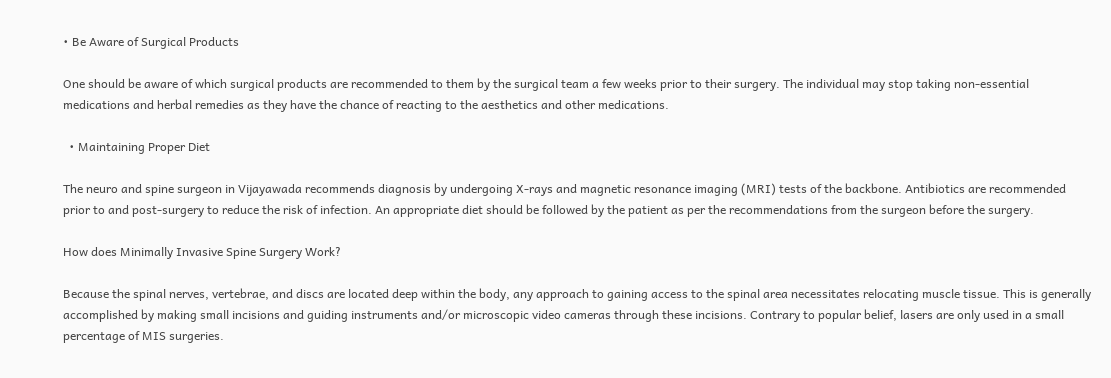• Be Aware of Surgical Products

One should be aware of which surgical products are recommended to them by the surgical team a few weeks prior to their surgery. The individual may stop taking non-essential medications and herbal remedies as they have the chance of reacting to the aesthetics and other medications.

  • Maintaining Proper Diet

The neuro and spine surgeon in Vijayawada recommends diagnosis by undergoing X-rays and magnetic resonance imaging (MRI) tests of the backbone. Antibiotics are recommended prior to and post-surgery to reduce the risk of infection. An appropriate diet should be followed by the patient as per the recommendations from the surgeon before the surgery.

How does Minimally Invasive Spine Surgery Work?

Because the spinal nerves, vertebrae, and discs are located deep within the body, any approach to gaining access to the spinal area necessitates relocating muscle tissue. This is generally accomplished by making small incisions and guiding instruments and/or microscopic video cameras through these incisions. Contrary to popular belief, lasers are only used in a small percentage of MIS surgeries.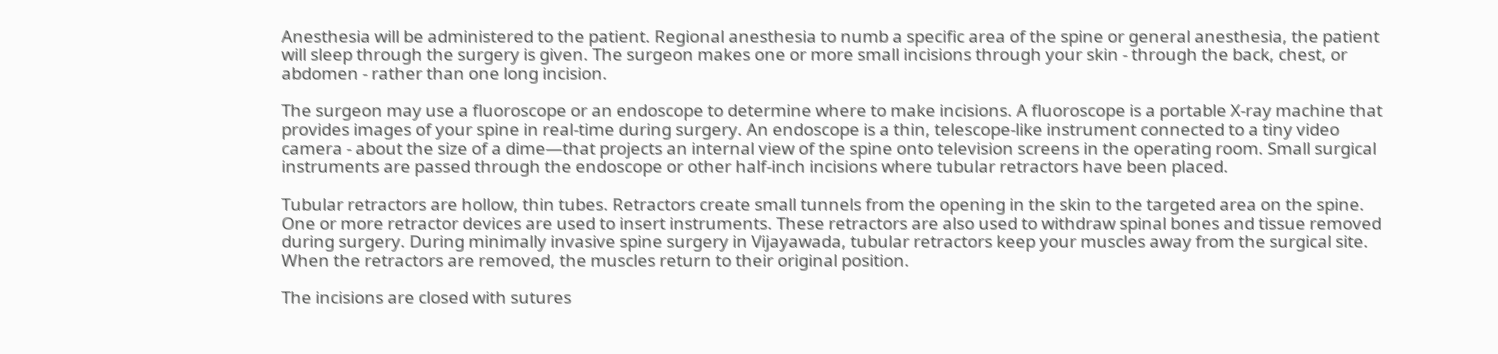Anesthesia will be administered to the patient. Regional anesthesia to numb a specific area of the spine or general anesthesia, the patient will sleep through the surgery is given. The surgeon makes one or more small incisions through your skin - through the back, chest, or abdomen - rather than one long incision.

The surgeon may use a fluoroscope or an endoscope to determine where to make incisions. A fluoroscope is a portable X-ray machine that provides images of your spine in real-time during surgery. An endoscope is a thin, telescope-like instrument connected to a tiny video camera - about the size of a dime—that projects an internal view of the spine onto television screens in the operating room. Small surgical instruments are passed through the endoscope or other half-inch incisions where tubular retractors have been placed.

Tubular retractors are hollow, thin tubes. Retractors create small tunnels from the opening in the skin to the targeted area on the spine. One or more retractor devices are used to insert instruments. These retractors are also used to withdraw spinal bones and tissue removed during surgery. During minimally invasive spine surgery in Vijayawada, tubular retractors keep your muscles away from the surgical site. When the retractors are removed, the muscles return to their original position.

The incisions are closed with sutures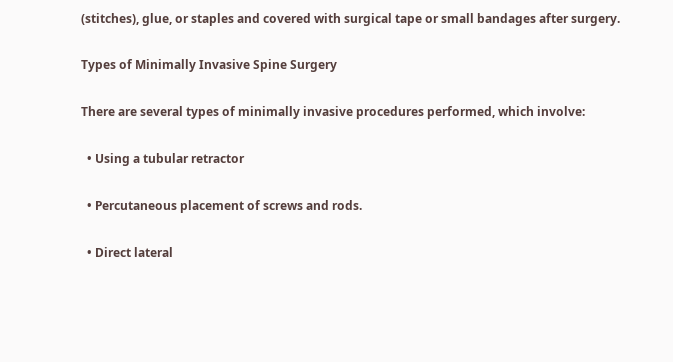(stitches), glue, or staples and covered with surgical tape or small bandages after surgery.

Types of Minimally Invasive Spine Surgery

There are several types of minimally invasive procedures performed, which involve:

  • Using a tubular retractor

  • Percutaneous placement of screws and rods.

  • Direct lateral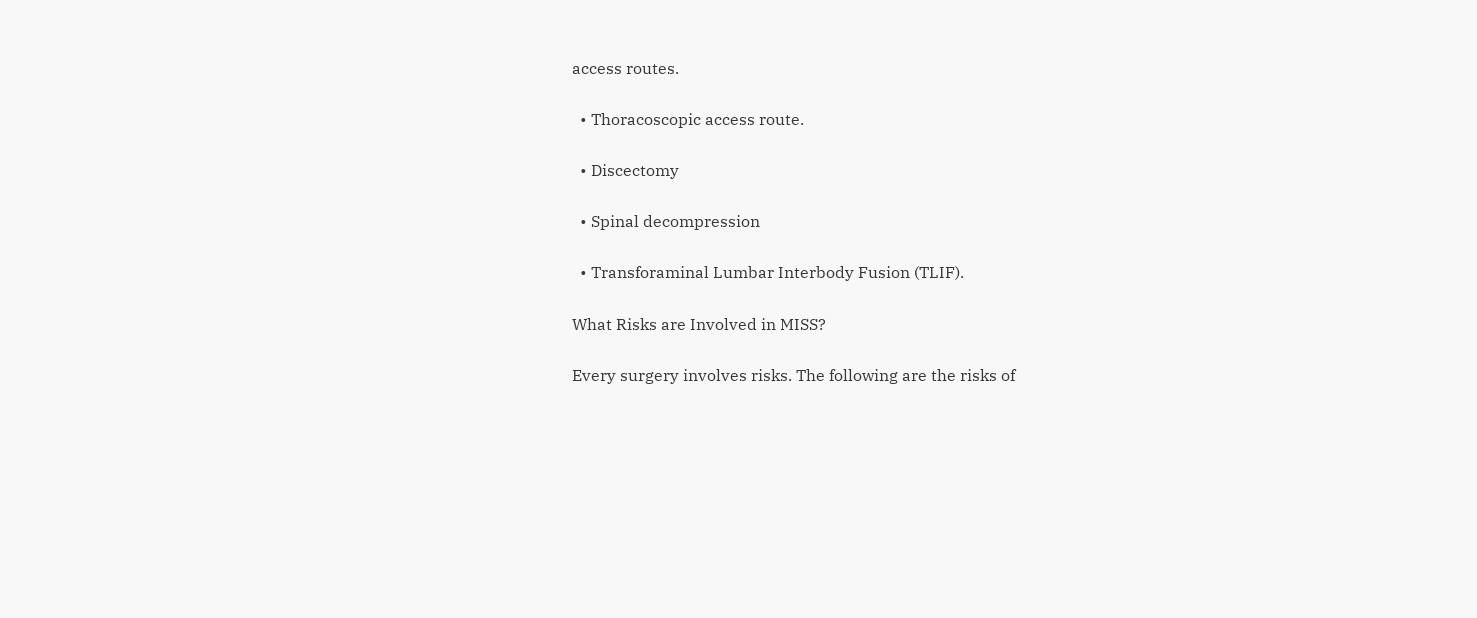access routes.

  • Thoracoscopic access route.

  • Discectomy

  • Spinal decompression

  • Transforaminal Lumbar Interbody Fusion (TLIF).

What Risks are Involved in MISS?

Every surgery involves risks. The following are the risks of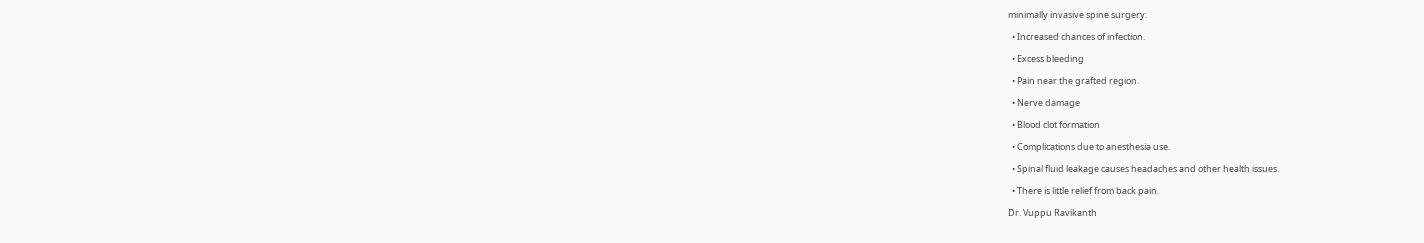minimally invasive spine surgery:

  • Increased chances of infection.

  • Excess bleeding

  • Pain near the grafted region.

  • Nerve damage

  • Blood clot formation

  • Complications due to anesthesia use.

  • Spinal fluid leakage causes headaches and other health issues.

  • There is little relief from back pain.

Dr. Vuppu Ravikanth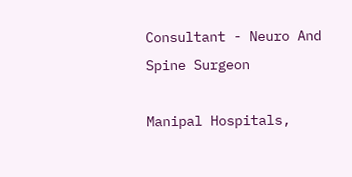Consultant - Neuro And Spine Surgeon

Manipal Hospitals,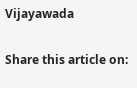Vijayawada

Share this article on: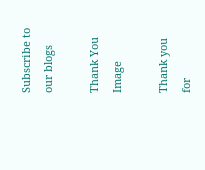Subscribe to our blogs

Thank You Image

Thank you for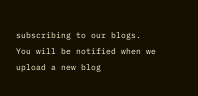subscribing to our blogs.
You will be notified when we upload a new blog